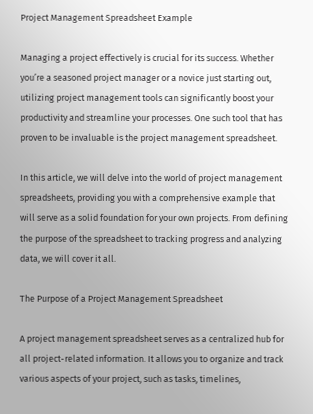Project Management Spreadsheet Example

Managing a project effectively is crucial for its success. Whether you’re a seasoned project manager or a novice just starting out, utilizing project management tools can significantly boost your productivity and streamline your processes. One such tool that has proven to be invaluable is the project management spreadsheet.

In this article, we will delve into the world of project management spreadsheets, providing you with a comprehensive example that will serve as a solid foundation for your own projects. From defining the purpose of the spreadsheet to tracking progress and analyzing data, we will cover it all.

The Purpose of a Project Management Spreadsheet

A project management spreadsheet serves as a centralized hub for all project-related information. It allows you to organize and track various aspects of your project, such as tasks, timelines,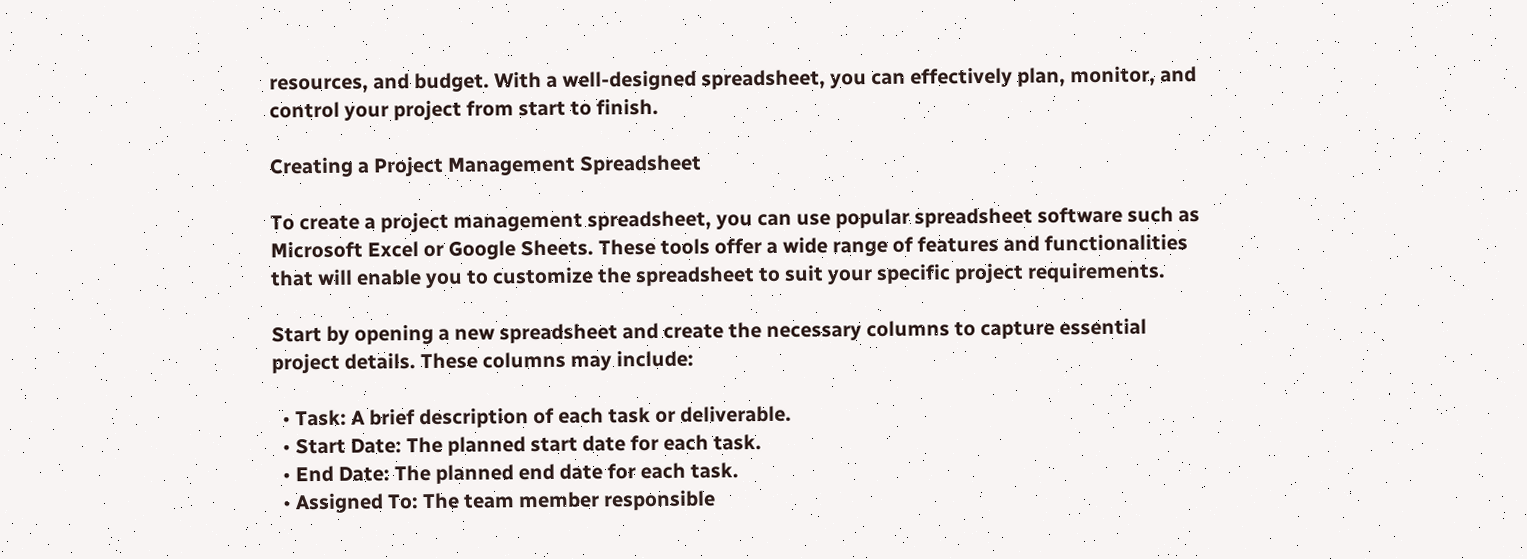resources, and budget. With a well-designed spreadsheet, you can effectively plan, monitor, and control your project from start to finish.

Creating a Project Management Spreadsheet

To create a project management spreadsheet, you can use popular spreadsheet software such as Microsoft Excel or Google Sheets. These tools offer a wide range of features and functionalities that will enable you to customize the spreadsheet to suit your specific project requirements.

Start by opening a new spreadsheet and create the necessary columns to capture essential project details. These columns may include:

  • Task: A brief description of each task or deliverable.
  • Start Date: The planned start date for each task.
  • End Date: The planned end date for each task.
  • Assigned To: The team member responsible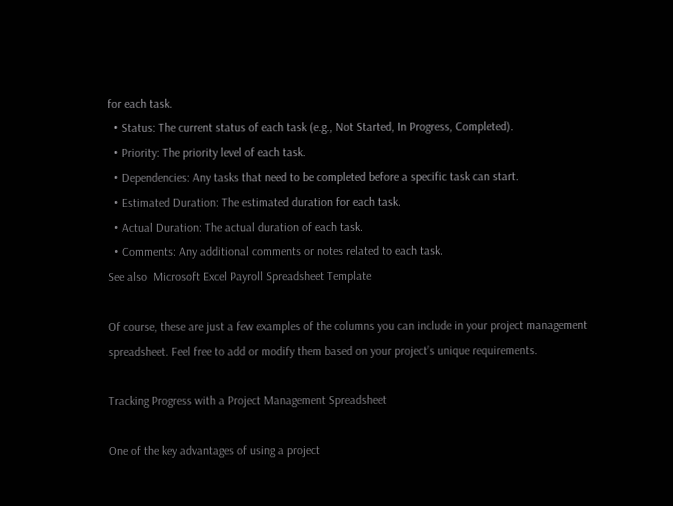for each task.
  • Status: The current status of each task (e.g., Not Started, In Progress, Completed).
  • Priority: The priority level of each task.
  • Dependencies: Any tasks that need to be completed before a specific task can start.
  • Estimated Duration: The estimated duration for each task.
  • Actual Duration: The actual duration of each task.
  • Comments: Any additional comments or notes related to each task.
See also  Microsoft Excel Payroll Spreadsheet Template

Of course, these are just a few examples of the columns you can include in your project management spreadsheet. Feel free to add or modify them based on your project’s unique requirements.

Tracking Progress with a Project Management Spreadsheet

One of the key advantages of using a project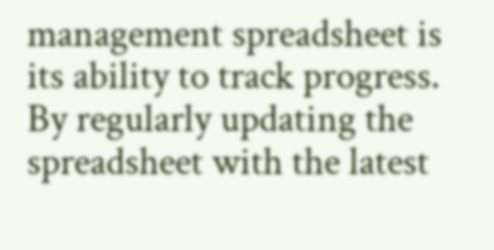management spreadsheet is its ability to track progress. By regularly updating the spreadsheet with the latest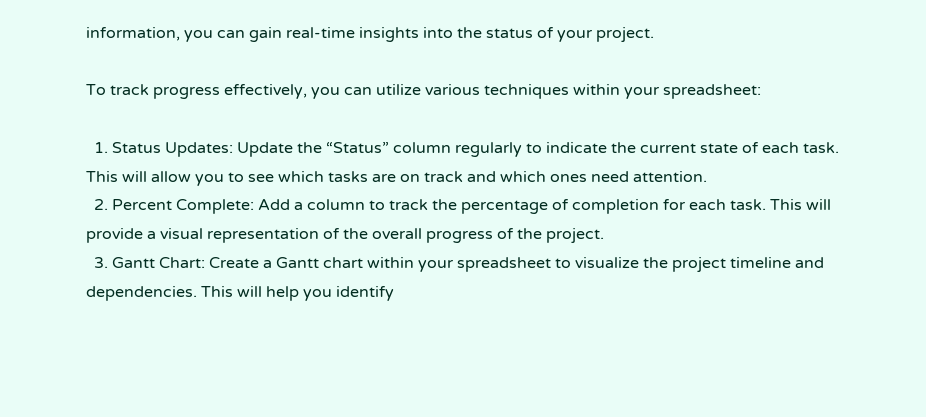information, you can gain real-time insights into the status of your project.

To track progress effectively, you can utilize various techniques within your spreadsheet:

  1. Status Updates: Update the “Status” column regularly to indicate the current state of each task. This will allow you to see which tasks are on track and which ones need attention.
  2. Percent Complete: Add a column to track the percentage of completion for each task. This will provide a visual representation of the overall progress of the project.
  3. Gantt Chart: Create a Gantt chart within your spreadsheet to visualize the project timeline and dependencies. This will help you identify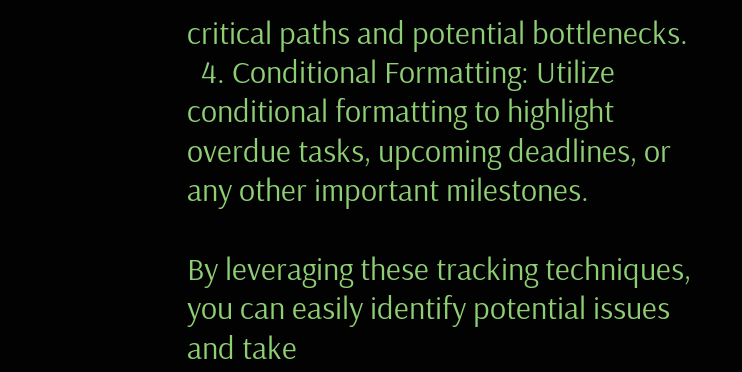critical paths and potential bottlenecks.
  4. Conditional Formatting: Utilize conditional formatting to highlight overdue tasks, upcoming deadlines, or any other important milestones.

By leveraging these tracking techniques, you can easily identify potential issues and take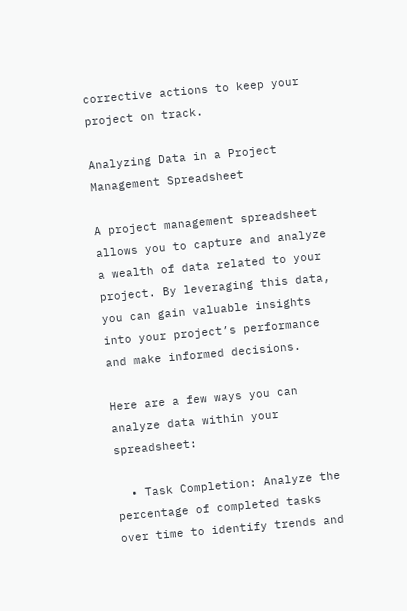corrective actions to keep your project on track.

Analyzing Data in a Project Management Spreadsheet

A project management spreadsheet allows you to capture and analyze a wealth of data related to your project. By leveraging this data, you can gain valuable insights into your project’s performance and make informed decisions.

Here are a few ways you can analyze data within your spreadsheet:

  • Task Completion: Analyze the percentage of completed tasks over time to identify trends and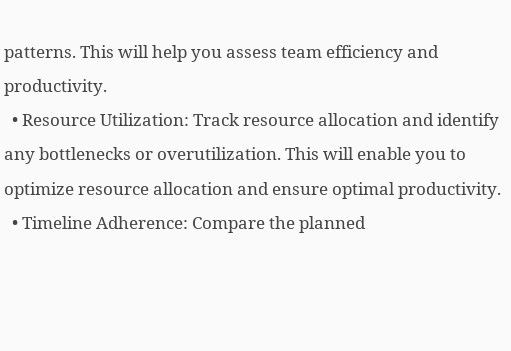patterns. This will help you assess team efficiency and productivity.
  • Resource Utilization: Track resource allocation and identify any bottlenecks or overutilization. This will enable you to optimize resource allocation and ensure optimal productivity.
  • Timeline Adherence: Compare the planned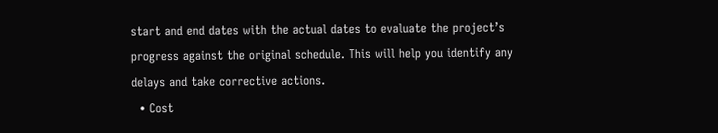start and end dates with the actual dates to evaluate the project’s progress against the original schedule. This will help you identify any delays and take corrective actions.
  • Cost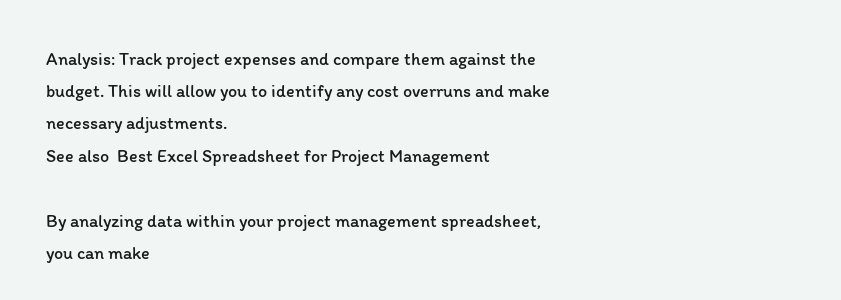Analysis: Track project expenses and compare them against the budget. This will allow you to identify any cost overruns and make necessary adjustments.
See also  Best Excel Spreadsheet for Project Management

By analyzing data within your project management spreadsheet, you can make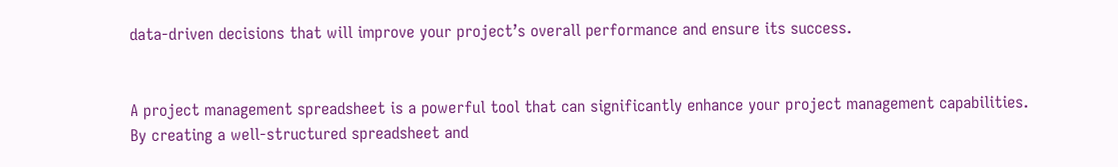data-driven decisions that will improve your project’s overall performance and ensure its success.


A project management spreadsheet is a powerful tool that can significantly enhance your project management capabilities. By creating a well-structured spreadsheet and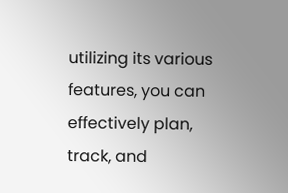utilizing its various features, you can effectively plan, track, and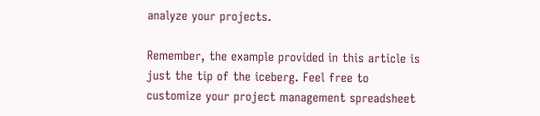analyze your projects.

Remember, the example provided in this article is just the tip of the iceberg. Feel free to customize your project management spreadsheet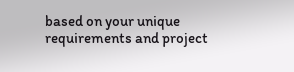based on your unique requirements and project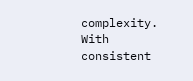complexity. With consistent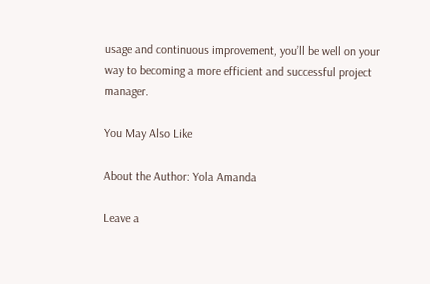usage and continuous improvement, you’ll be well on your way to becoming a more efficient and successful project manager.

You May Also Like

About the Author: Yola Amanda

Leave a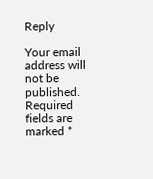Reply

Your email address will not be published. Required fields are marked *